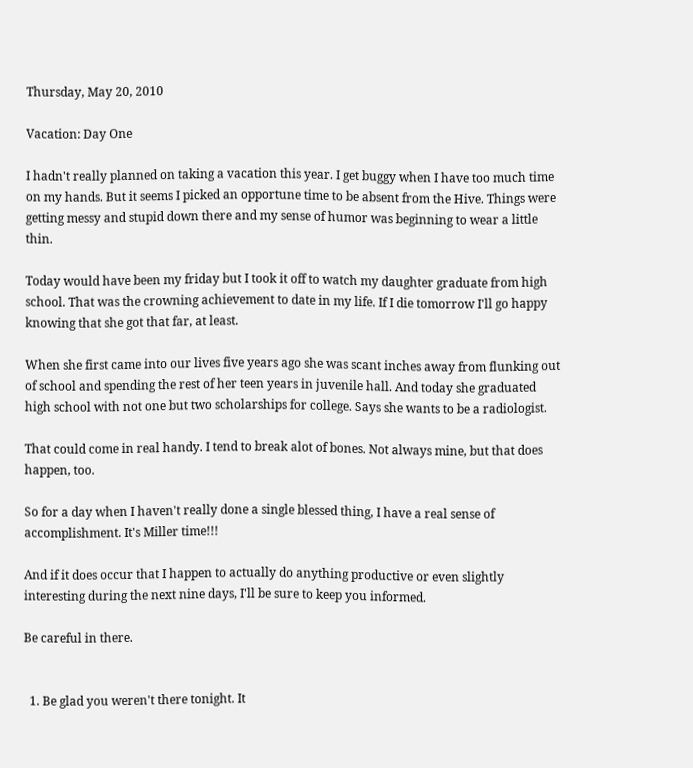Thursday, May 20, 2010

Vacation: Day One

I hadn't really planned on taking a vacation this year. I get buggy when I have too much time on my hands. But it seems I picked an opportune time to be absent from the Hive. Things were getting messy and stupid down there and my sense of humor was beginning to wear a little thin.

Today would have been my friday but I took it off to watch my daughter graduate from high school. That was the crowning achievement to date in my life. If I die tomorrow I'll go happy knowing that she got that far, at least.

When she first came into our lives five years ago she was scant inches away from flunking out of school and spending the rest of her teen years in juvenile hall. And today she graduated high school with not one but two scholarships for college. Says she wants to be a radiologist.

That could come in real handy. I tend to break alot of bones. Not always mine, but that does happen, too.

So for a day when I haven't really done a single blessed thing, I have a real sense of accomplishment. It's Miller time!!!

And if it does occur that I happen to actually do anything productive or even slightly interesting during the next nine days, I'll be sure to keep you informed.

Be careful in there.


  1. Be glad you weren't there tonight. It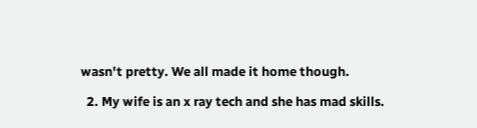wasn't pretty. We all made it home though.

  2. My wife is an x ray tech and she has mad skills.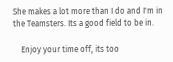She makes a lot more than I do and I'm in the Teamsters. Its a good field to be in.

    Enjoy your time off, its too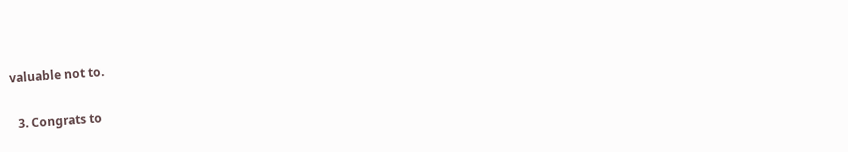valuable not to.

  3. Congrats to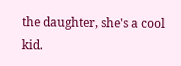the daughter, she's a cool kid.